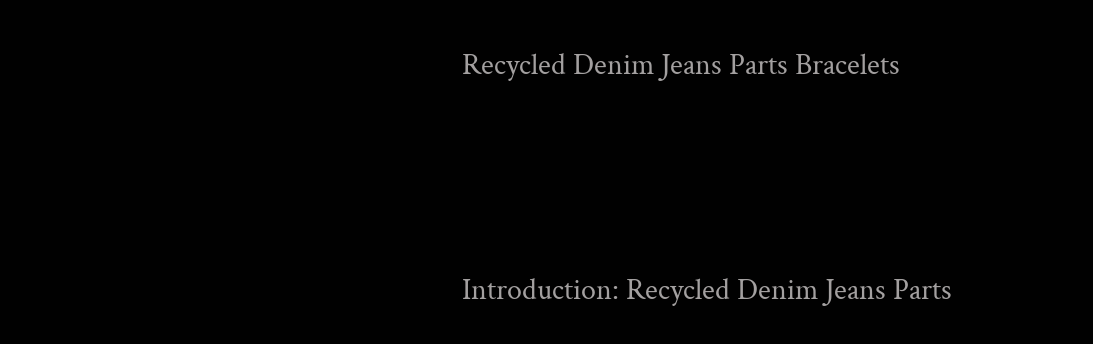Recycled Denim Jeans Parts Bracelets




Introduction: Recycled Denim Jeans Parts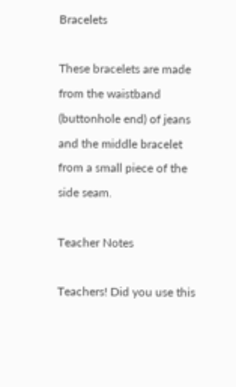Bracelets

These bracelets are made from the waistband (buttonhole end) of jeans and the middle bracelet from a small piece of the side seam.

Teacher Notes

Teachers! Did you use this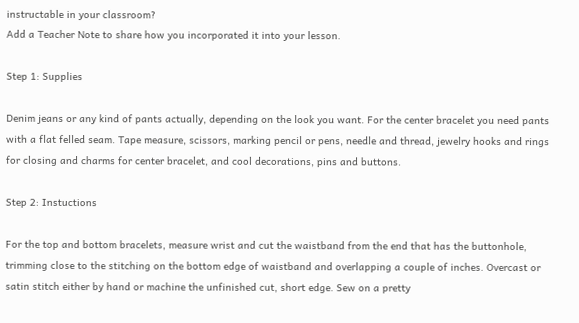instructable in your classroom?
Add a Teacher Note to share how you incorporated it into your lesson.

Step 1: Supplies

Denim jeans or any kind of pants actually, depending on the look you want. For the center bracelet you need pants with a flat felled seam. Tape measure, scissors, marking pencil or pens, needle and thread, jewelry hooks and rings for closing and charms for center bracelet, and cool decorations, pins and buttons.

Step 2: Instuctions

For the top and bottom bracelets, measure wrist and cut the waistband from the end that has the buttonhole, trimming close to the stitching on the bottom edge of waistband and overlapping a couple of inches. Overcast or satin stitch either by hand or machine the unfinished cut, short edge. Sew on a pretty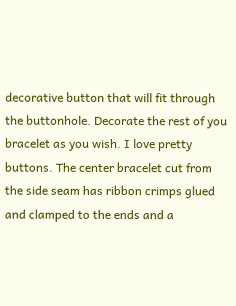decorative button that will fit through the buttonhole. Decorate the rest of you bracelet as you wish. I love pretty buttons. The center bracelet cut from the side seam has ribbon crimps glued and clamped to the ends and a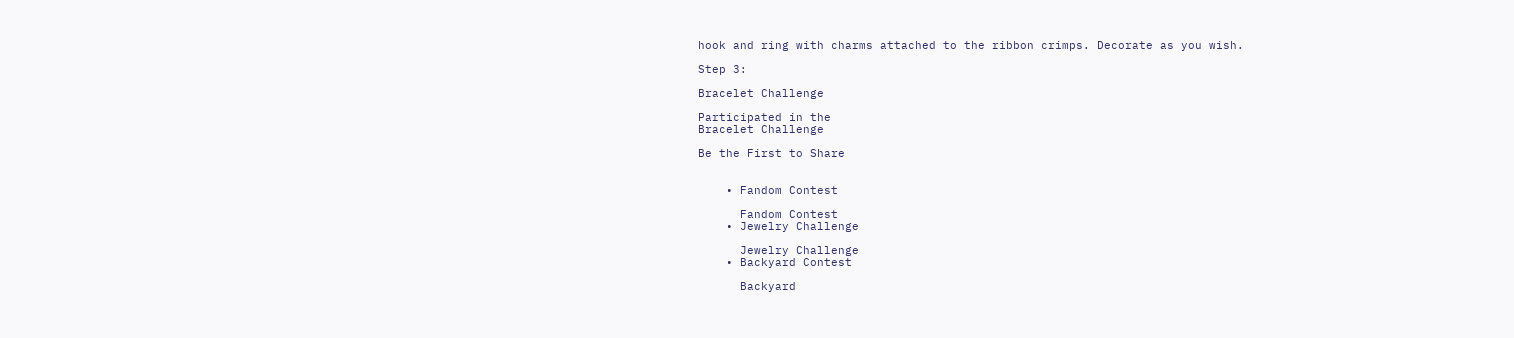hook and ring with charms attached to the ribbon crimps. Decorate as you wish.

Step 3:

Bracelet Challenge

Participated in the
Bracelet Challenge

Be the First to Share


    • Fandom Contest

      Fandom Contest
    • Jewelry Challenge

      Jewelry Challenge
    • Backyard Contest

      Backyard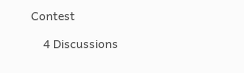Contest

    4 Discussions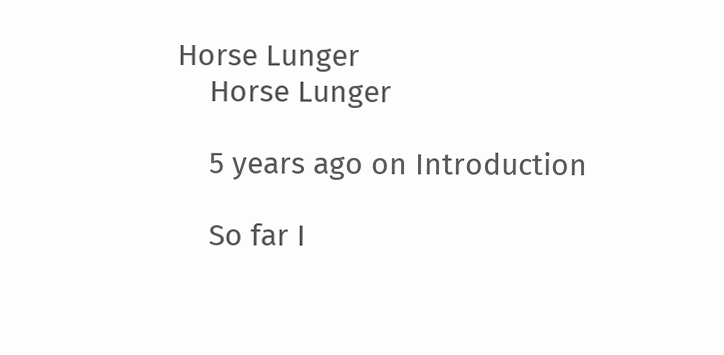Horse Lunger
    Horse Lunger

    5 years ago on Introduction

    So far I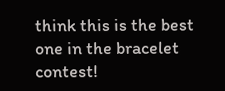think this is the best one in the bracelet contest!